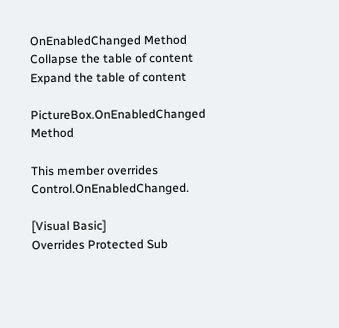OnEnabledChanged Method
Collapse the table of content
Expand the table of content

PictureBox.OnEnabledChanged Method

This member overrides Control.OnEnabledChanged.

[Visual Basic]
Overrides Protected Sub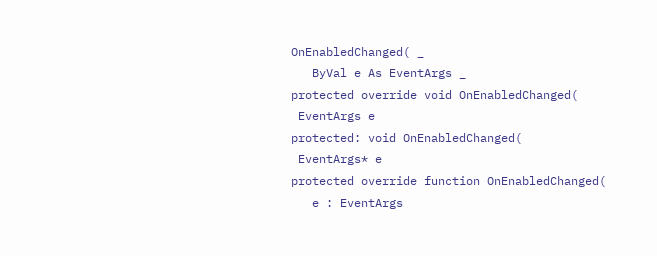OnEnabledChanged( _
   ByVal e As EventArgs _
protected override void OnEnabledChanged(
 EventArgs e
protected: void OnEnabledChanged(
 EventArgs* e
protected override function OnEnabledChanged(
   e : EventArgs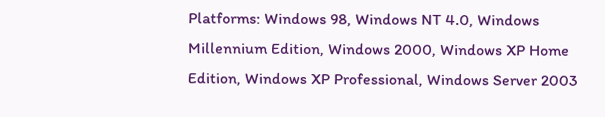Platforms: Windows 98, Windows NT 4.0, Windows Millennium Edition, Windows 2000, Windows XP Home Edition, Windows XP Professional, Windows Server 2003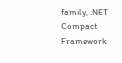family, .NET Compact Framework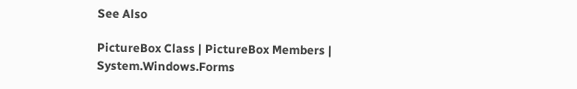See Also

PictureBox Class | PictureBox Members | System.Windows.Forms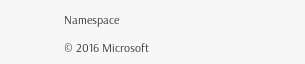Namespace

© 2016 Microsoft